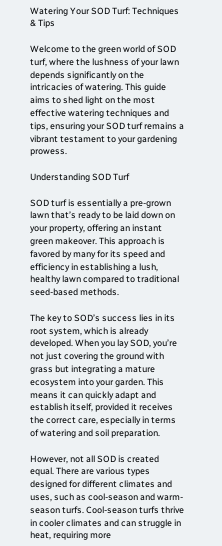Watering Your SOD Turf: Techniques & Tips

Welcome to the green world of SOD turf, where the lushness of your lawn depends significantly on the intricacies of watering. This guide aims to shed light on the most effective watering techniques and tips, ensuring your SOD turf remains a vibrant testament to your gardening prowess.

Understanding SOD Turf

SOD turf is essentially a pre-grown lawn that’s ready to be laid down on your property, offering an instant green makeover. This approach is favored by many for its speed and efficiency in establishing a lush, healthy lawn compared to traditional seed-based methods.

The key to SOD’s success lies in its root system, which is already developed. When you lay SOD, you’re not just covering the ground with grass but integrating a mature ecosystem into your garden. This means it can quickly adapt and establish itself, provided it receives the correct care, especially in terms of watering and soil preparation.

However, not all SOD is created equal. There are various types designed for different climates and uses, such as cool-season and warm-season turfs. Cool-season turfs thrive in cooler climates and can struggle in heat, requiring more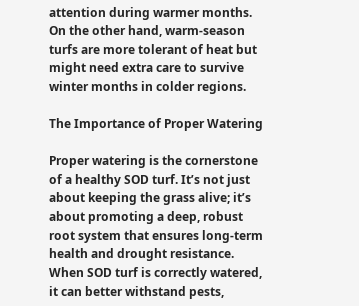attention during warmer months. On the other hand, warm-season turfs are more tolerant of heat but might need extra care to survive winter months in colder regions.

The Importance of Proper Watering

Proper watering is the cornerstone of a healthy SOD turf. It’s not just about keeping the grass alive; it’s about promoting a deep, robust root system that ensures long-term health and drought resistance. When SOD turf is correctly watered, it can better withstand pests,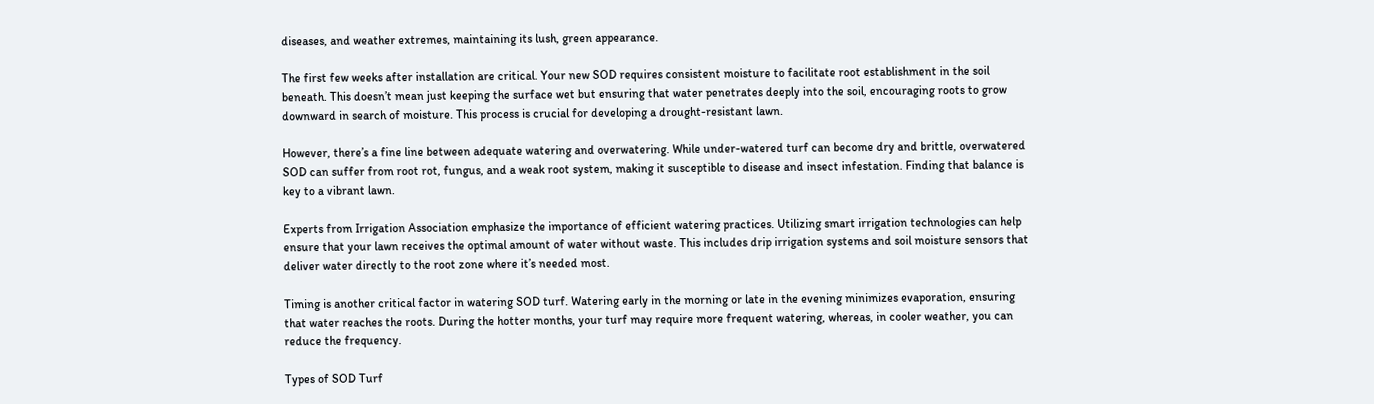diseases, and weather extremes, maintaining its lush, green appearance.

The first few weeks after installation are critical. Your new SOD requires consistent moisture to facilitate root establishment in the soil beneath. This doesn’t mean just keeping the surface wet but ensuring that water penetrates deeply into the soil, encouraging roots to grow downward in search of moisture. This process is crucial for developing a drought-resistant lawn.

However, there’s a fine line between adequate watering and overwatering. While under-watered turf can become dry and brittle, overwatered SOD can suffer from root rot, fungus, and a weak root system, making it susceptible to disease and insect infestation. Finding that balance is key to a vibrant lawn.

Experts from Irrigation Association emphasize the importance of efficient watering practices. Utilizing smart irrigation technologies can help ensure that your lawn receives the optimal amount of water without waste. This includes drip irrigation systems and soil moisture sensors that deliver water directly to the root zone where it’s needed most.

Timing is another critical factor in watering SOD turf. Watering early in the morning or late in the evening minimizes evaporation, ensuring that water reaches the roots. During the hotter months, your turf may require more frequent watering, whereas, in cooler weather, you can reduce the frequency.

Types of SOD Turf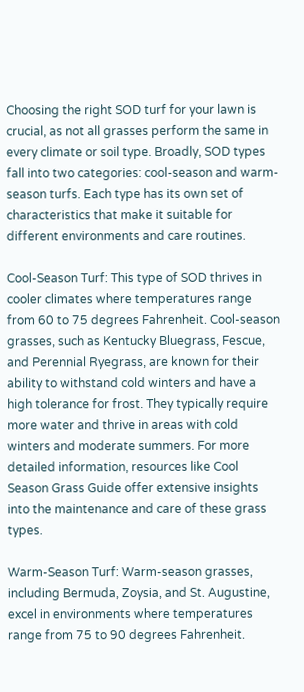Choosing the right SOD turf for your lawn is crucial, as not all grasses perform the same in every climate or soil type. Broadly, SOD types fall into two categories: cool-season and warm-season turfs. Each type has its own set of characteristics that make it suitable for different environments and care routines.

Cool-Season Turf: This type of SOD thrives in cooler climates where temperatures range from 60 to 75 degrees Fahrenheit. Cool-season grasses, such as Kentucky Bluegrass, Fescue, and Perennial Ryegrass, are known for their ability to withstand cold winters and have a high tolerance for frost. They typically require more water and thrive in areas with cold winters and moderate summers. For more detailed information, resources like Cool Season Grass Guide offer extensive insights into the maintenance and care of these grass types.

Warm-Season Turf: Warm-season grasses, including Bermuda, Zoysia, and St. Augustine, excel in environments where temperatures range from 75 to 90 degrees Fahrenheit.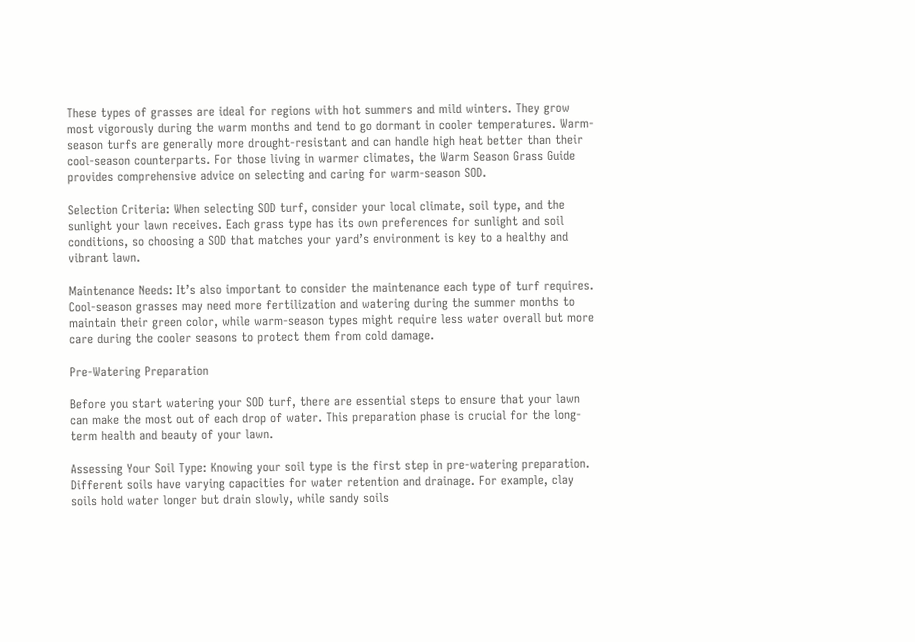These types of grasses are ideal for regions with hot summers and mild winters. They grow most vigorously during the warm months and tend to go dormant in cooler temperatures. Warm-season turfs are generally more drought-resistant and can handle high heat better than their cool-season counterparts. For those living in warmer climates, the Warm Season Grass Guide provides comprehensive advice on selecting and caring for warm-season SOD.

Selection Criteria: When selecting SOD turf, consider your local climate, soil type, and the sunlight your lawn receives. Each grass type has its own preferences for sunlight and soil conditions, so choosing a SOD that matches your yard’s environment is key to a healthy and vibrant lawn.

Maintenance Needs: It’s also important to consider the maintenance each type of turf requires. Cool-season grasses may need more fertilization and watering during the summer months to maintain their green color, while warm-season types might require less water overall but more care during the cooler seasons to protect them from cold damage.

Pre-Watering Preparation

Before you start watering your SOD turf, there are essential steps to ensure that your lawn can make the most out of each drop of water. This preparation phase is crucial for the long-term health and beauty of your lawn.

Assessing Your Soil Type: Knowing your soil type is the first step in pre-watering preparation. Different soils have varying capacities for water retention and drainage. For example, clay soils hold water longer but drain slowly, while sandy soils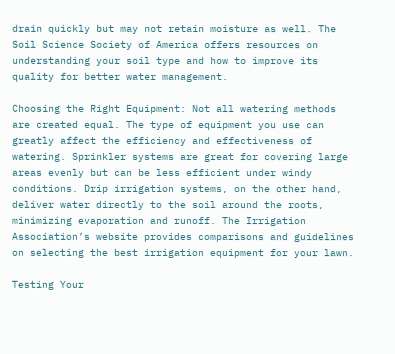drain quickly but may not retain moisture as well. The Soil Science Society of America offers resources on understanding your soil type and how to improve its quality for better water management.

Choosing the Right Equipment: Not all watering methods are created equal. The type of equipment you use can greatly affect the efficiency and effectiveness of watering. Sprinkler systems are great for covering large areas evenly but can be less efficient under windy conditions. Drip irrigation systems, on the other hand, deliver water directly to the soil around the roots, minimizing evaporation and runoff. The Irrigation Association’s website provides comparisons and guidelines on selecting the best irrigation equipment for your lawn.

Testing Your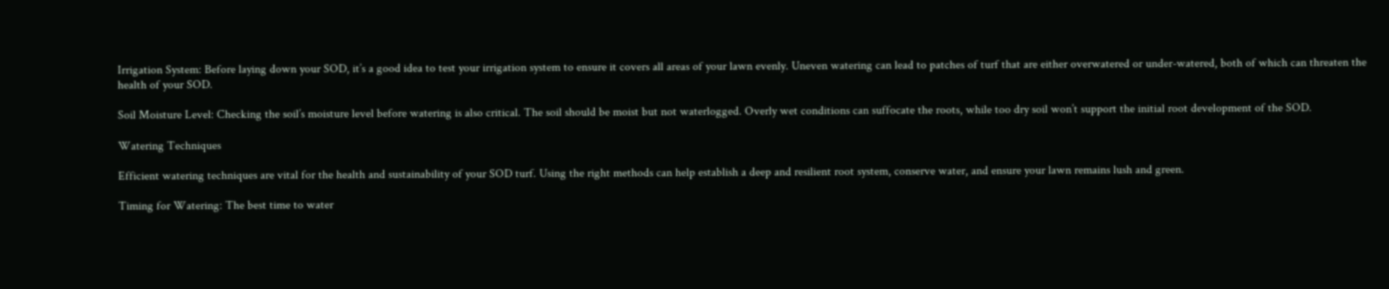Irrigation System: Before laying down your SOD, it’s a good idea to test your irrigation system to ensure it covers all areas of your lawn evenly. Uneven watering can lead to patches of turf that are either overwatered or under-watered, both of which can threaten the health of your SOD.

Soil Moisture Level: Checking the soil’s moisture level before watering is also critical. The soil should be moist but not waterlogged. Overly wet conditions can suffocate the roots, while too dry soil won’t support the initial root development of the SOD.

Watering Techniques

Efficient watering techniques are vital for the health and sustainability of your SOD turf. Using the right methods can help establish a deep and resilient root system, conserve water, and ensure your lawn remains lush and green.

Timing for Watering: The best time to water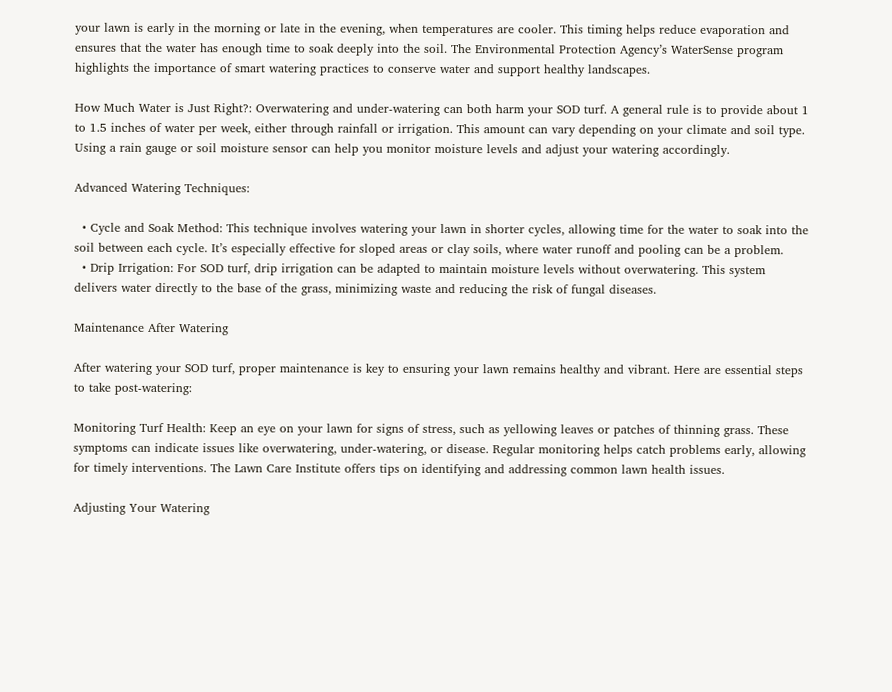your lawn is early in the morning or late in the evening, when temperatures are cooler. This timing helps reduce evaporation and ensures that the water has enough time to soak deeply into the soil. The Environmental Protection Agency’s WaterSense program highlights the importance of smart watering practices to conserve water and support healthy landscapes.

How Much Water is Just Right?: Overwatering and under-watering can both harm your SOD turf. A general rule is to provide about 1 to 1.5 inches of water per week, either through rainfall or irrigation. This amount can vary depending on your climate and soil type. Using a rain gauge or soil moisture sensor can help you monitor moisture levels and adjust your watering accordingly.

Advanced Watering Techniques:

  • Cycle and Soak Method: This technique involves watering your lawn in shorter cycles, allowing time for the water to soak into the soil between each cycle. It’s especially effective for sloped areas or clay soils, where water runoff and pooling can be a problem.
  • Drip Irrigation: For SOD turf, drip irrigation can be adapted to maintain moisture levels without overwatering. This system delivers water directly to the base of the grass, minimizing waste and reducing the risk of fungal diseases.

Maintenance After Watering

After watering your SOD turf, proper maintenance is key to ensuring your lawn remains healthy and vibrant. Here are essential steps to take post-watering:

Monitoring Turf Health: Keep an eye on your lawn for signs of stress, such as yellowing leaves or patches of thinning grass. These symptoms can indicate issues like overwatering, under-watering, or disease. Regular monitoring helps catch problems early, allowing for timely interventions. The Lawn Care Institute offers tips on identifying and addressing common lawn health issues.

Adjusting Your Watering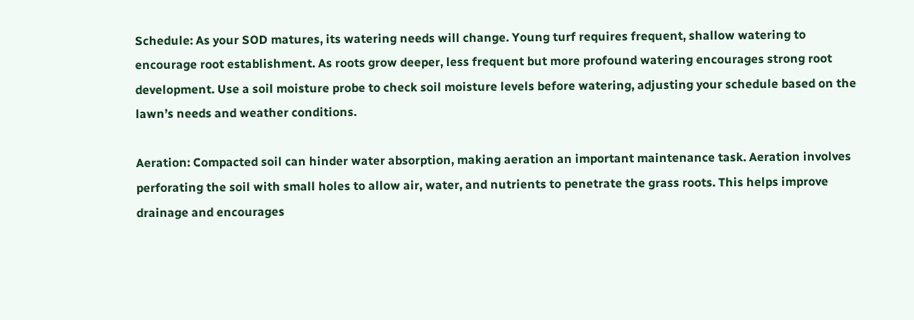Schedule: As your SOD matures, its watering needs will change. Young turf requires frequent, shallow watering to encourage root establishment. As roots grow deeper, less frequent but more profound watering encourages strong root development. Use a soil moisture probe to check soil moisture levels before watering, adjusting your schedule based on the lawn’s needs and weather conditions.

Aeration: Compacted soil can hinder water absorption, making aeration an important maintenance task. Aeration involves perforating the soil with small holes to allow air, water, and nutrients to penetrate the grass roots. This helps improve drainage and encourages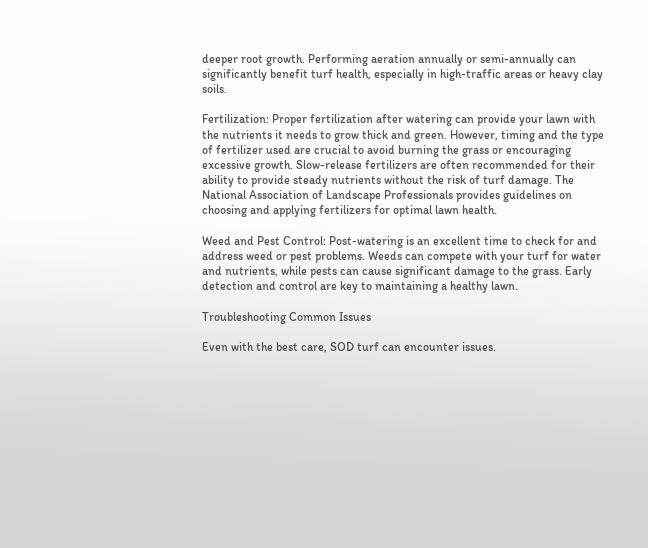deeper root growth. Performing aeration annually or semi-annually can significantly benefit turf health, especially in high-traffic areas or heavy clay soils.

Fertilization: Proper fertilization after watering can provide your lawn with the nutrients it needs to grow thick and green. However, timing and the type of fertilizer used are crucial to avoid burning the grass or encouraging excessive growth. Slow-release fertilizers are often recommended for their ability to provide steady nutrients without the risk of turf damage. The National Association of Landscape Professionals provides guidelines on choosing and applying fertilizers for optimal lawn health.

Weed and Pest Control: Post-watering is an excellent time to check for and address weed or pest problems. Weeds can compete with your turf for water and nutrients, while pests can cause significant damage to the grass. Early detection and control are key to maintaining a healthy lawn.

Troubleshooting Common Issues

Even with the best care, SOD turf can encounter issues.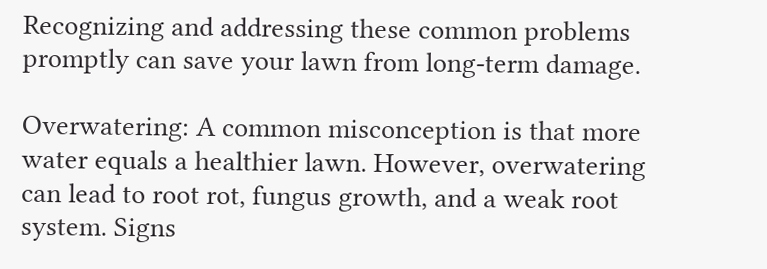Recognizing and addressing these common problems promptly can save your lawn from long-term damage.

Overwatering: A common misconception is that more water equals a healthier lawn. However, overwatering can lead to root rot, fungus growth, and a weak root system. Signs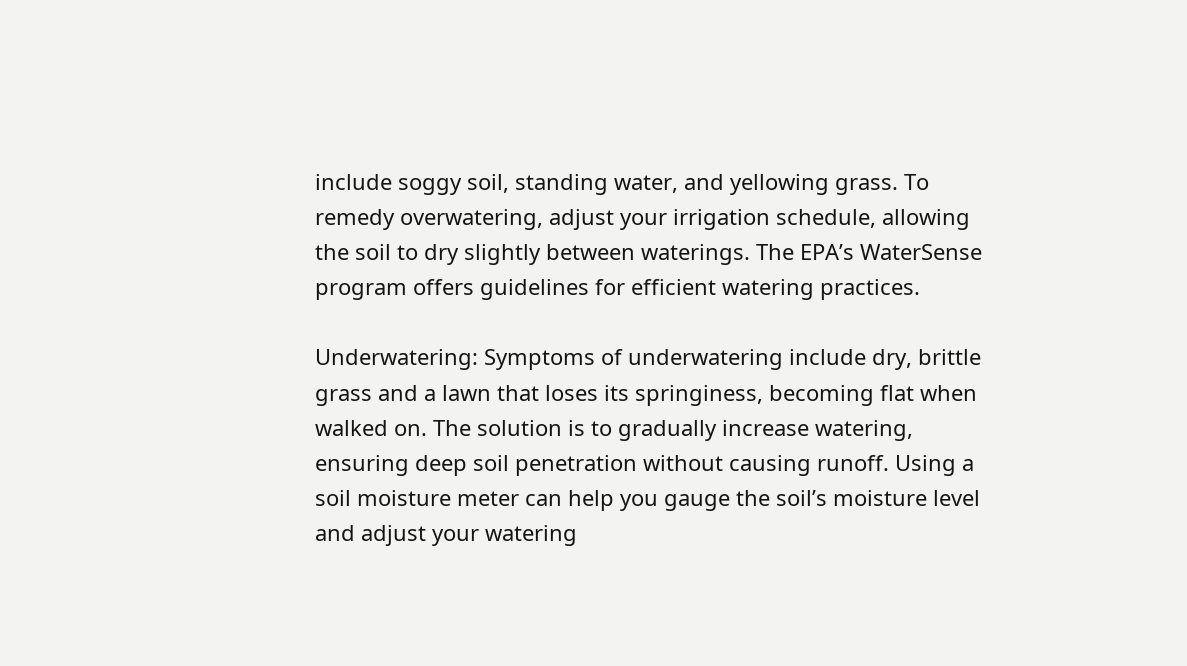include soggy soil, standing water, and yellowing grass. To remedy overwatering, adjust your irrigation schedule, allowing the soil to dry slightly between waterings. The EPA’s WaterSense program offers guidelines for efficient watering practices.

Underwatering: Symptoms of underwatering include dry, brittle grass and a lawn that loses its springiness, becoming flat when walked on. The solution is to gradually increase watering, ensuring deep soil penetration without causing runoff. Using a soil moisture meter can help you gauge the soil’s moisture level and adjust your watering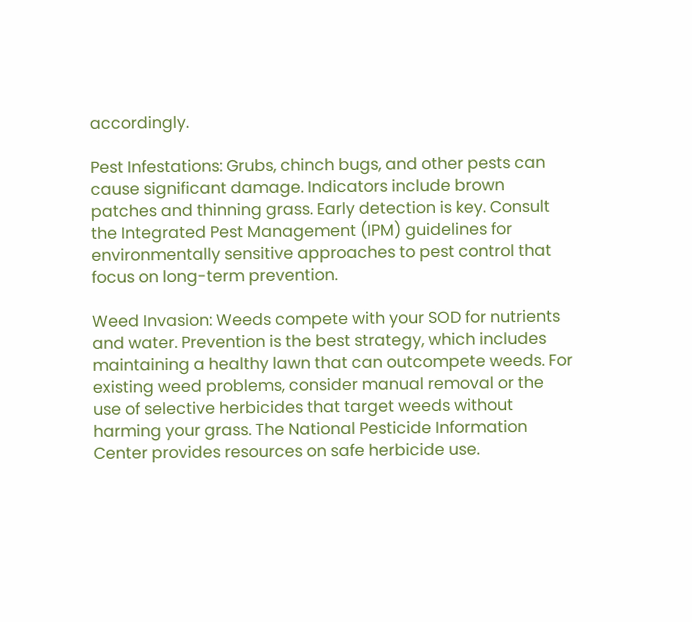accordingly.

Pest Infestations: Grubs, chinch bugs, and other pests can cause significant damage. Indicators include brown patches and thinning grass. Early detection is key. Consult the Integrated Pest Management (IPM) guidelines for environmentally sensitive approaches to pest control that focus on long-term prevention.

Weed Invasion: Weeds compete with your SOD for nutrients and water. Prevention is the best strategy, which includes maintaining a healthy lawn that can outcompete weeds. For existing weed problems, consider manual removal or the use of selective herbicides that target weeds without harming your grass. The National Pesticide Information Center provides resources on safe herbicide use.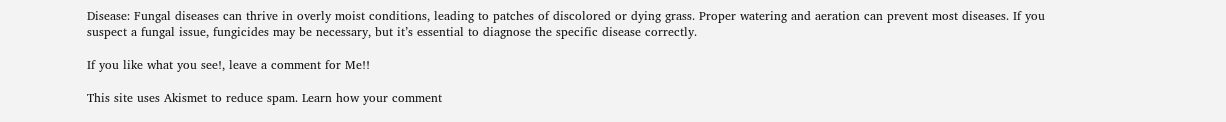Disease: Fungal diseases can thrive in overly moist conditions, leading to patches of discolored or dying grass. Proper watering and aeration can prevent most diseases. If you suspect a fungal issue, fungicides may be necessary, but it’s essential to diagnose the specific disease correctly.

If you like what you see!, leave a comment for Me!!

This site uses Akismet to reduce spam. Learn how your comment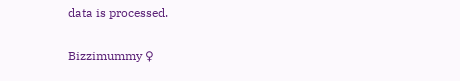data is processed.

Bizzimummy ♀